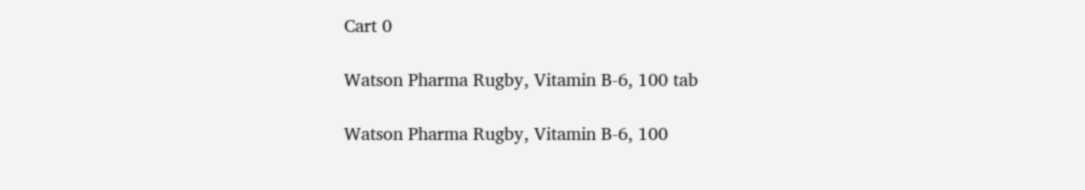Cart 0

Watson Pharma Rugby, Vitamin B-6, 100 tab

Watson Pharma Rugby, Vitamin B-6, 100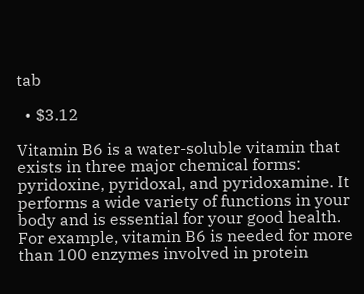tab

  • $3.12

Vitamin B6 is a water-soluble vitamin that exists in three major chemical forms: pyridoxine, pyridoxal, and pyridoxamine. It performs a wide variety of functions in your body and is essential for your good health. For example, vitamin B6 is needed for more than 100 enzymes involved in protein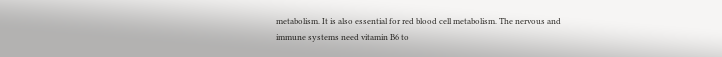metabolism. It is also essential for red blood cell metabolism. The nervous and immune systems need vitamin B6 to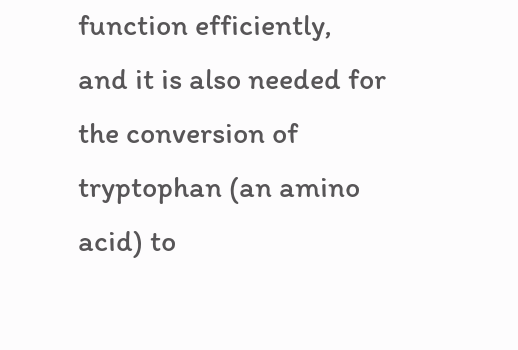function efficiently,  and it is also needed for the conversion of tryptophan (an amino acid) to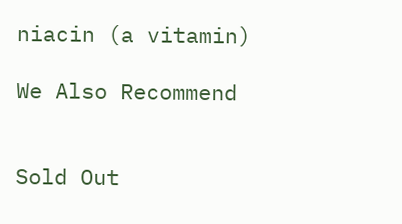niacin (a vitamin)

We Also Recommend


Sold Out